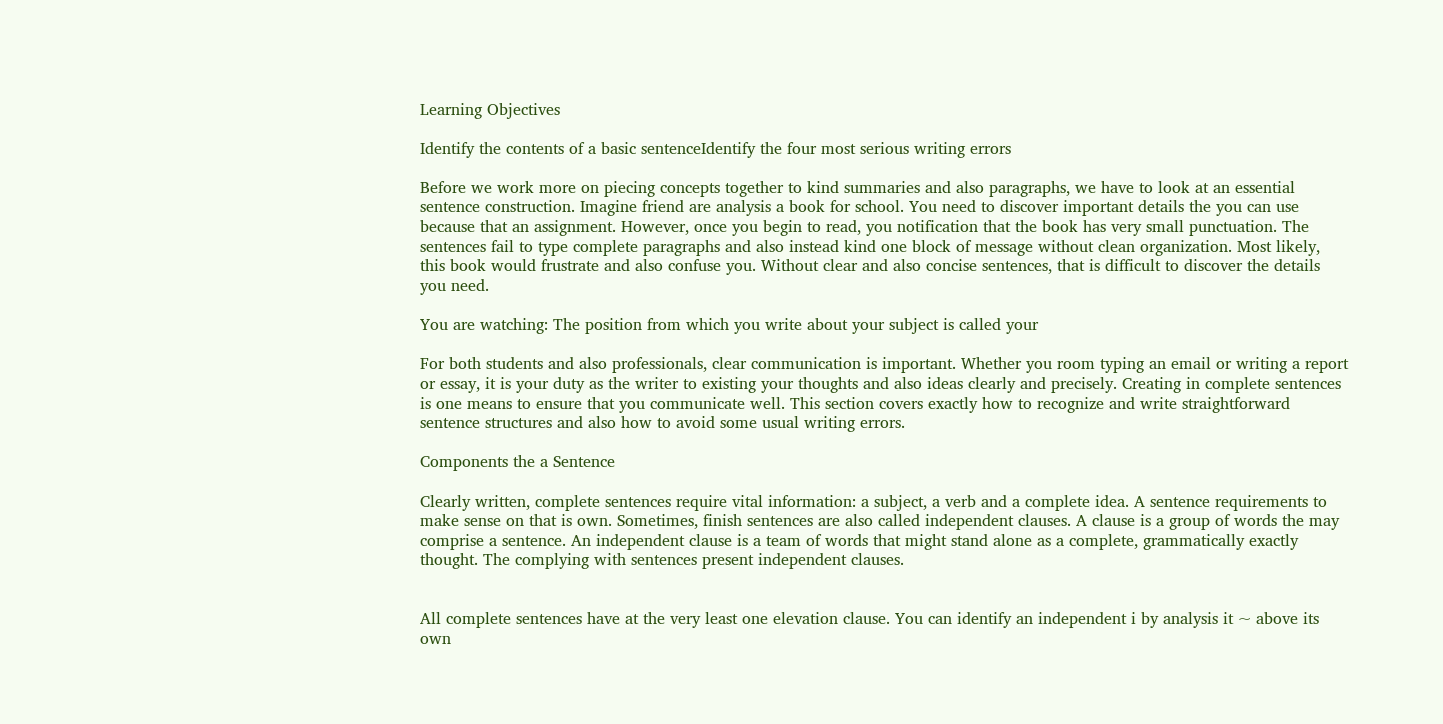Learning Objectives

Identify the contents of a basic sentenceIdentify the four most serious writing errors

Before we work more on piecing concepts together to kind summaries and also paragraphs, we have to look at an essential sentence construction. Imagine friend are analysis a book for school. You need to discover important details the you can use because that an assignment. However, once you begin to read, you notification that the book has very small punctuation. The sentences fail to type complete paragraphs and also instead kind one block of message without clean organization. Most likely, this book would frustrate and also confuse you. Without clear and also concise sentences, that is difficult to discover the details you need.

You are watching: The position from which you write about your subject is called your

For both students and also professionals, clear communication is important. Whether you room typing an email or writing a report or essay, it is your duty as the writer to existing your thoughts and also ideas clearly and precisely. Creating in complete sentences is one means to ensure that you communicate well. This section covers exactly how to recognize and write straightforward sentence structures and also how to avoid some usual writing errors.

Components the a Sentence

Clearly written, complete sentences require vital information: a subject, a verb and a complete idea. A sentence requirements to make sense on that is own. Sometimes, finish sentences are also called independent clauses. A clause is a group of words the may comprise a sentence. An independent clause is a team of words that might stand alone as a complete, grammatically exactly thought. The complying with sentences present independent clauses.


All complete sentences have at the very least one elevation clause. You can identify an independent i by analysis it ~ above its own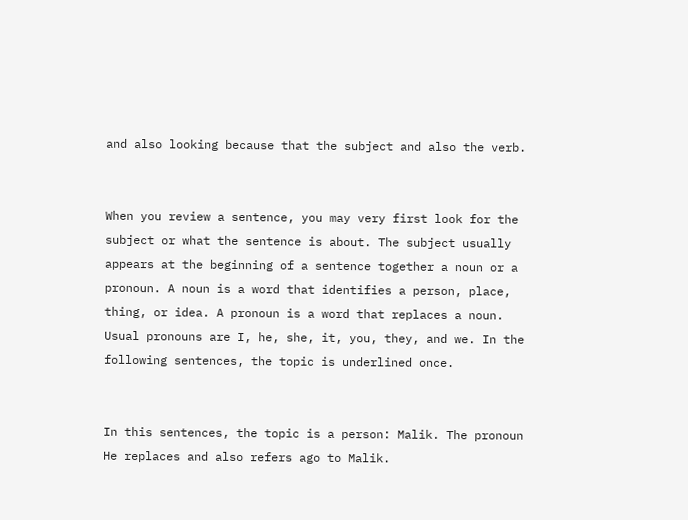and also looking because that the subject and also the verb.


When you review a sentence, you may very first look for the subject or what the sentence is about. The subject usually appears at the beginning of a sentence together a noun or a pronoun. A noun is a word that identifies a person, place, thing, or idea. A pronoun is a word that replaces a noun. Usual pronouns are I, he, she, it, you, they, and we. In the following sentences, the topic is underlined once.


In this sentences, the topic is a person: Malik. The pronoun He replaces and also refers ago to Malik.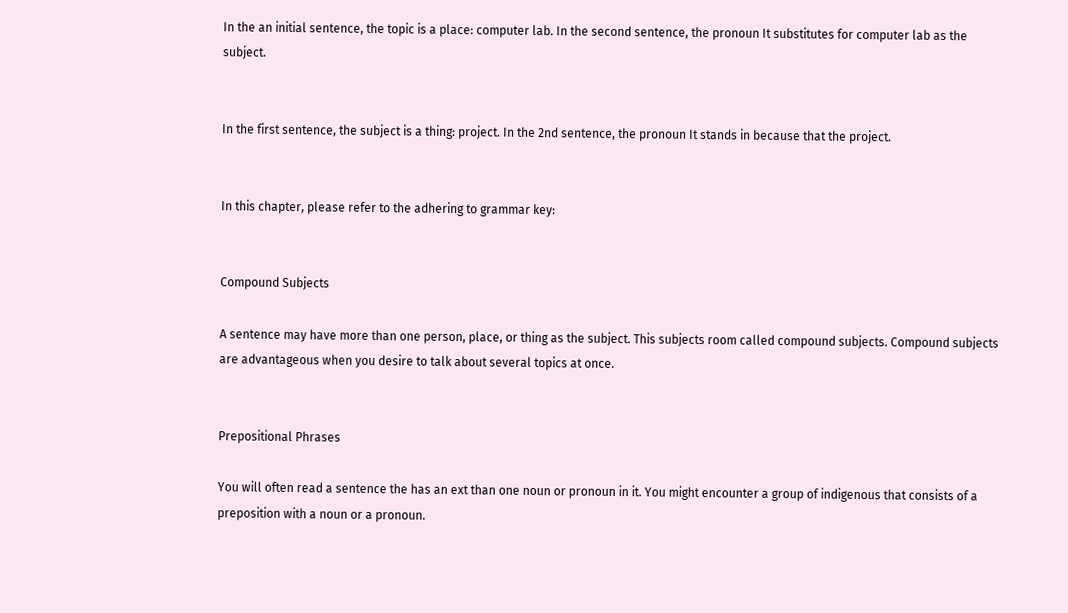In the an initial sentence, the topic is a place: computer lab. In the second sentence, the pronoun It substitutes for computer lab as the subject.


In the first sentence, the subject is a thing: project. In the 2nd sentence, the pronoun It stands in because that the project.


In this chapter, please refer to the adhering to grammar key:


Compound Subjects

A sentence may have more than one person, place, or thing as the subject. This subjects room called compound subjects. Compound subjects are advantageous when you desire to talk about several topics at once.


Prepositional Phrases

You will often read a sentence the has an ext than one noun or pronoun in it. You might encounter a group of indigenous that consists of a preposition with a noun or a pronoun.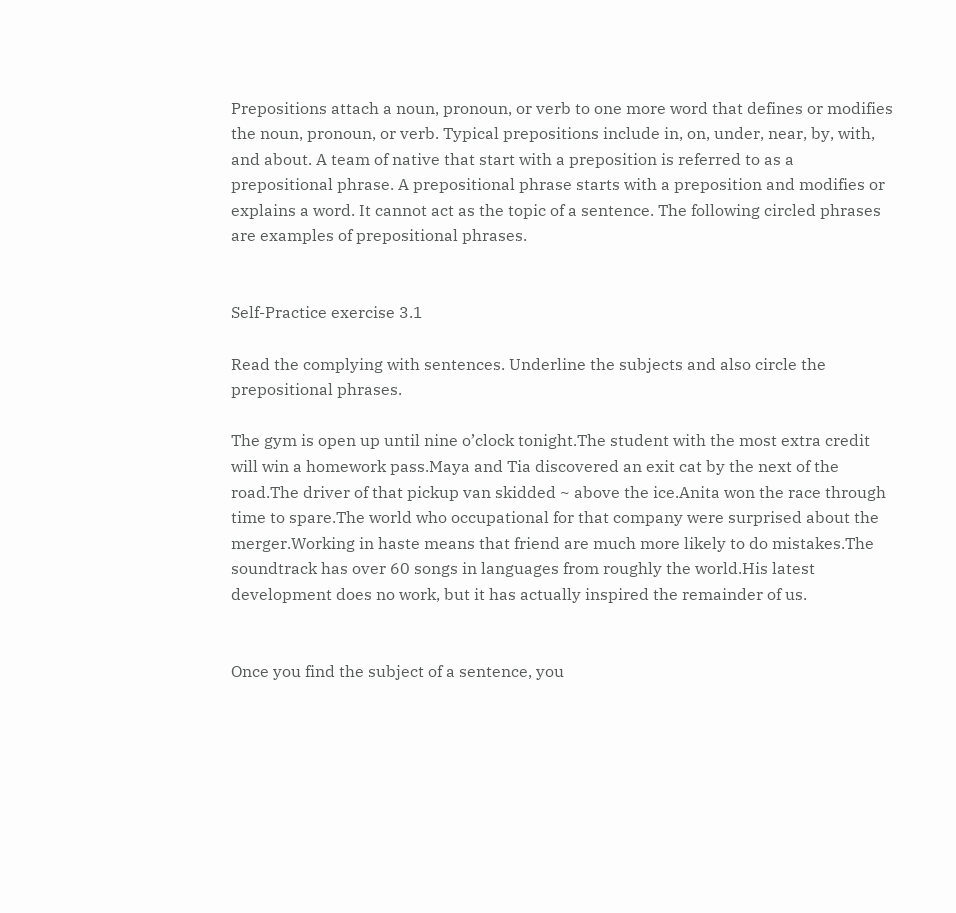Prepositions attach a noun, pronoun, or verb to one more word that defines or modifies the noun, pronoun, or verb. Typical prepositions include in, on, under, near, by, with, and about. A team of native that start with a preposition is referred to as a prepositional phrase. A prepositional phrase starts with a preposition and modifies or explains a word. It cannot act as the topic of a sentence. The following circled phrases are examples of prepositional phrases.


Self-Practice exercise 3.1

Read the complying with sentences. Underline the subjects and also circle the prepositional phrases.

The gym is open up until nine o’clock tonight.The student with the most extra credit will win a homework pass.Maya and Tia discovered an exit cat by the next of the road.The driver of that pickup van skidded ~ above the ice.Anita won the race through time to spare.The world who occupational for that company were surprised about the merger.Working in haste means that friend are much more likely to do mistakes.The soundtrack has over 60 songs in languages from roughly the world.His latest development does no work, but it has actually inspired the remainder of us.


Once you find the subject of a sentence, you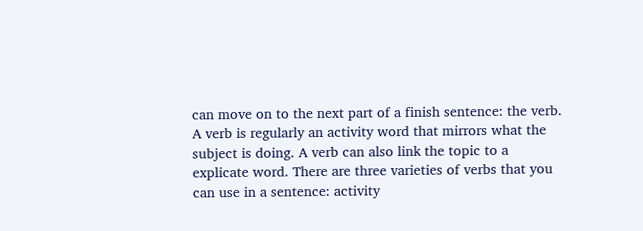can move on to the next part of a finish sentence: the verb. A verb is regularly an activity word that mirrors what the subject is doing. A verb can also link the topic to a explicate word. There are three varieties of verbs that you can use in a sentence: activity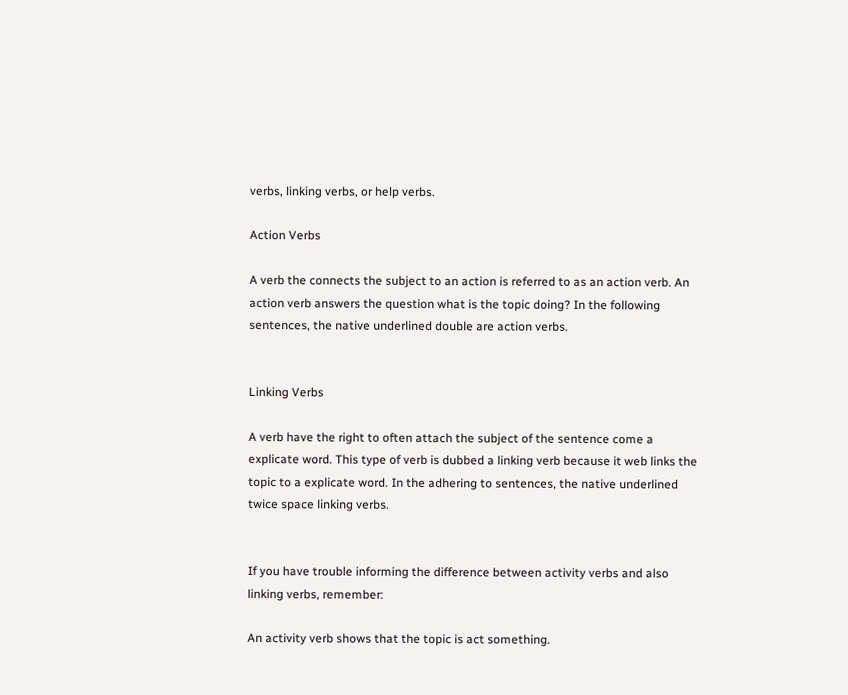verbs, linking verbs, or help verbs.

Action Verbs

A verb the connects the subject to an action is referred to as an action verb. An action verb answers the question what is the topic doing? In the following sentences, the native underlined double are action verbs.


Linking Verbs

A verb have the right to often attach the subject of the sentence come a explicate word. This type of verb is dubbed a linking verb because it web links the topic to a explicate word. In the adhering to sentences, the native underlined twice space linking verbs.


If you have trouble informing the difference between activity verbs and also linking verbs, remember:

An activity verb shows that the topic is act something.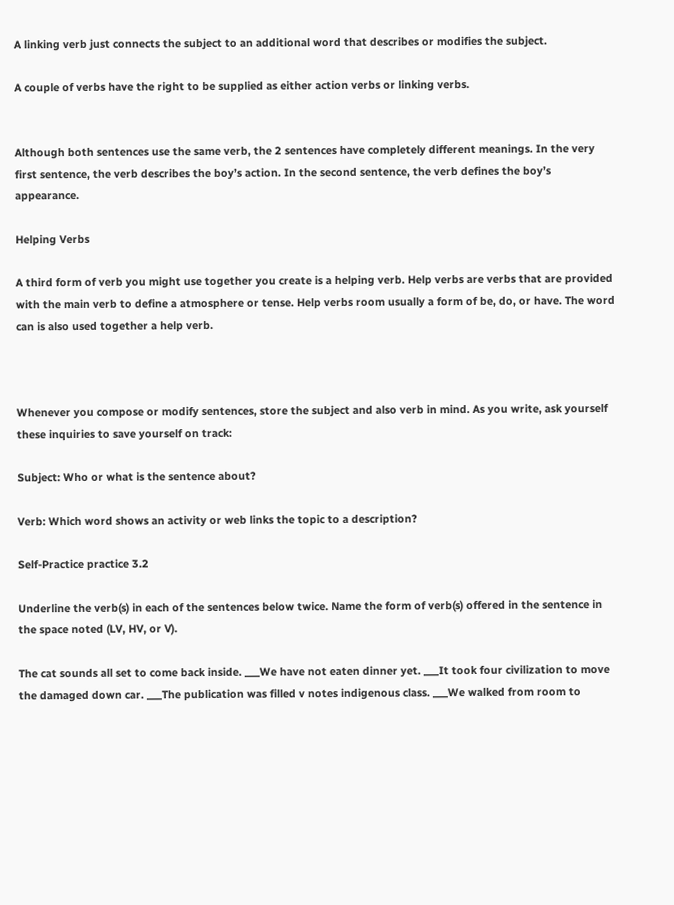A linking verb just connects the subject to an additional word that describes or modifies the subject.

A couple of verbs have the right to be supplied as either action verbs or linking verbs.


Although both sentences use the same verb, the 2 sentences have completely different meanings. In the very first sentence, the verb describes the boy’s action. In the second sentence, the verb defines the boy’s appearance.

Helping Verbs

A third form of verb you might use together you create is a helping verb. Help verbs are verbs that are provided with the main verb to define a atmosphere or tense. Help verbs room usually a form of be, do, or have. The word can is also used together a help verb.



Whenever you compose or modify sentences, store the subject and also verb in mind. As you write, ask yourself these inquiries to save yourself on track:

Subject: Who or what is the sentence about?

Verb: Which word shows an activity or web links the topic to a description?

Self-Practice practice 3.2

Underline the verb(s) in each of the sentences below twice. Name the form of verb(s) offered in the sentence in the space noted (LV, HV, or V).

The cat sounds all set to come back inside. ___We have not eaten dinner yet. ___It took four civilization to move the damaged down car. ___The publication was filled v notes indigenous class. ___We walked from room to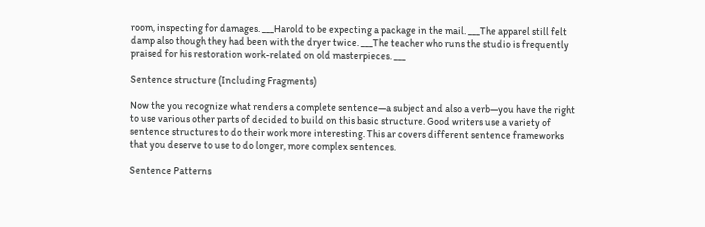room, inspecting for damages. ___Harold to be expecting a package in the mail. ___The apparel still felt damp also though they had been with the dryer twice. ___The teacher who runs the studio is frequently praised for his restoration work-related on old masterpieces. ___

Sentence structure (Including Fragments)

Now the you recognize what renders a complete sentence—a subject and also a verb—you have the right to use various other parts of decided to build on this basic structure. Good writers use a variety of sentence structures to do their work more interesting. This ar covers different sentence frameworks that you deserve to use to do longer, more complex sentences.

Sentence Patterns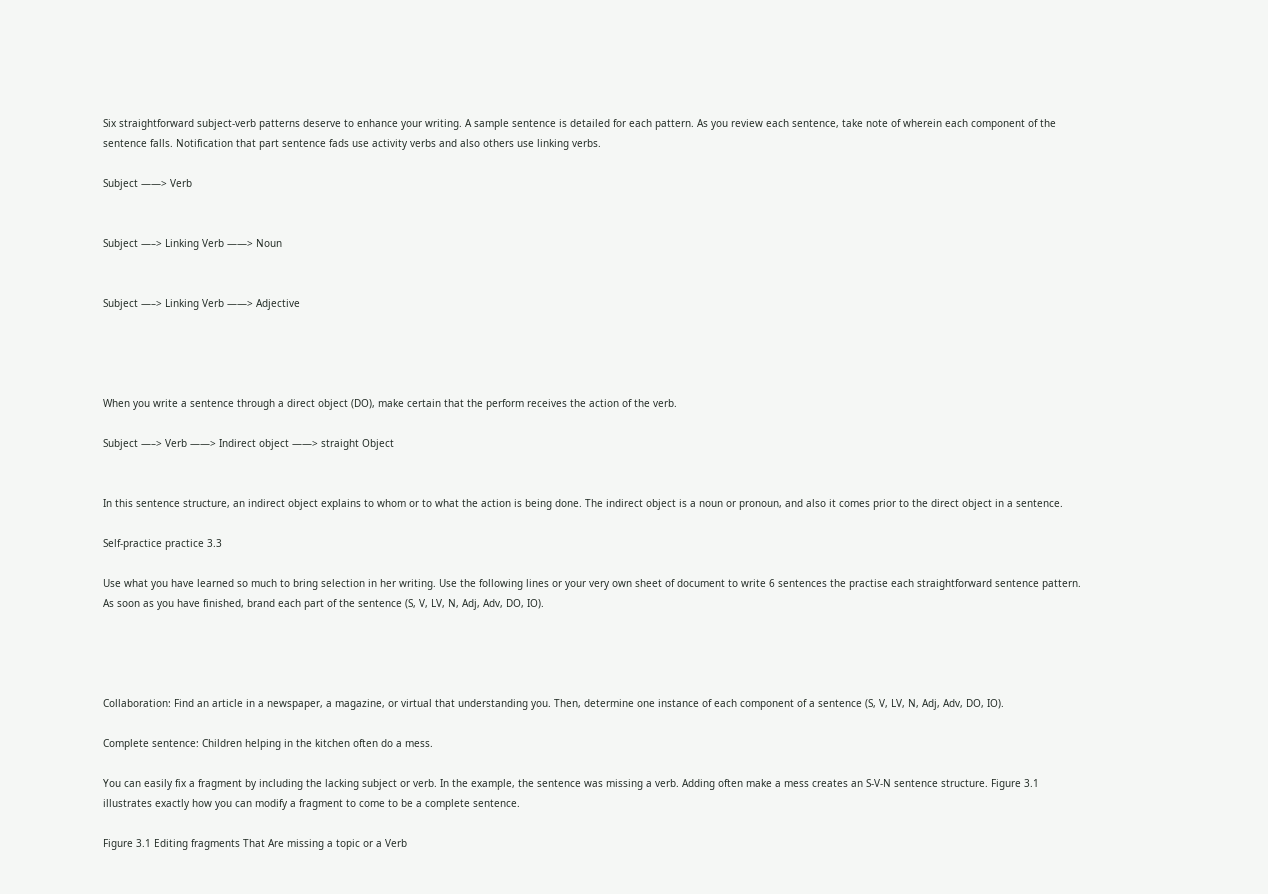Six straightforward subject-verb patterns deserve to enhance your writing. A sample sentence is detailed for each pattern. As you review each sentence, take note of wherein each component of the sentence falls. Notification that part sentence fads use activity verbs and also others use linking verbs.

Subject ——> Verb


Subject —–> Linking Verb ——> Noun


Subject —–> Linking Verb ——> Adjective




When you write a sentence through a direct object (DO), make certain that the perform receives the action of the verb.

Subject —–> Verb ——> Indirect object ——> straight Object


In this sentence structure, an indirect object explains to whom or to what the action is being done. The indirect object is a noun or pronoun, and also it comes prior to the direct object in a sentence.

Self-practice practice 3.3

Use what you have learned so much to bring selection in her writing. Use the following lines or your very own sheet of document to write 6 sentences the practise each straightforward sentence pattern. As soon as you have finished, brand each part of the sentence (S, V, LV, N, Adj, Adv, DO, IO).




Collaboration: Find an article in a newspaper, a magazine, or virtual that understanding you. Then, determine one instance of each component of a sentence (S, V, LV, N, Adj, Adv, DO, IO).

Complete sentence: Children helping in the kitchen often do a mess.

You can easily fix a fragment by including the lacking subject or verb. In the example, the sentence was missing a verb. Adding often make a mess creates an S-V-N sentence structure. Figure 3.1 illustrates exactly how you can modify a fragment to come to be a complete sentence.

Figure 3.1 Editing fragments That Are missing a topic or a Verb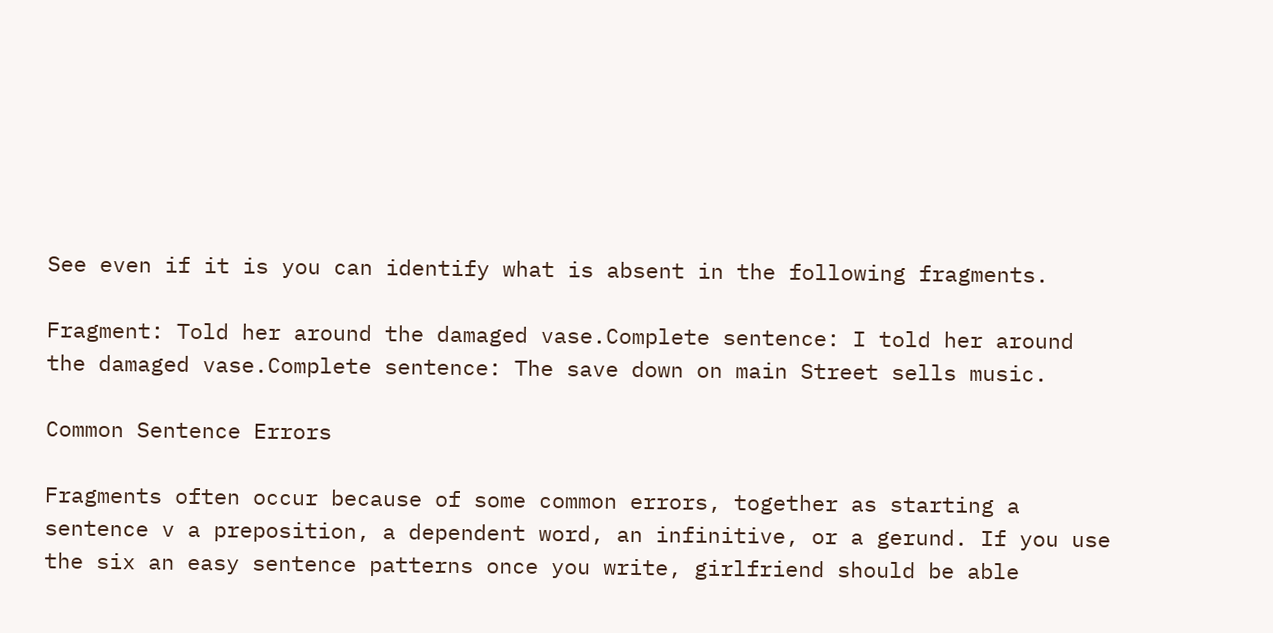See even if it is you can identify what is absent in the following fragments.

Fragment: Told her around the damaged vase.Complete sentence: I told her around the damaged vase.Complete sentence: The save down on main Street sells music.

Common Sentence Errors

Fragments often occur because of some common errors, together as starting a sentence v a preposition, a dependent word, an infinitive, or a gerund. If you use the six an easy sentence patterns once you write, girlfriend should be able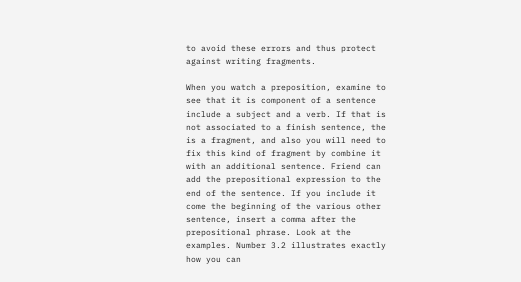to avoid these errors and thus protect against writing fragments.

When you watch a preposition, examine to see that it is component of a sentence include a subject and a verb. If that is not associated to a finish sentence, the is a fragment, and also you will need to fix this kind of fragment by combine it with an additional sentence. Friend can add the prepositional expression to the end of the sentence. If you include it come the beginning of the various other sentence, insert a comma after the prepositional phrase. Look at the examples. Number 3.2 illustrates exactly how you can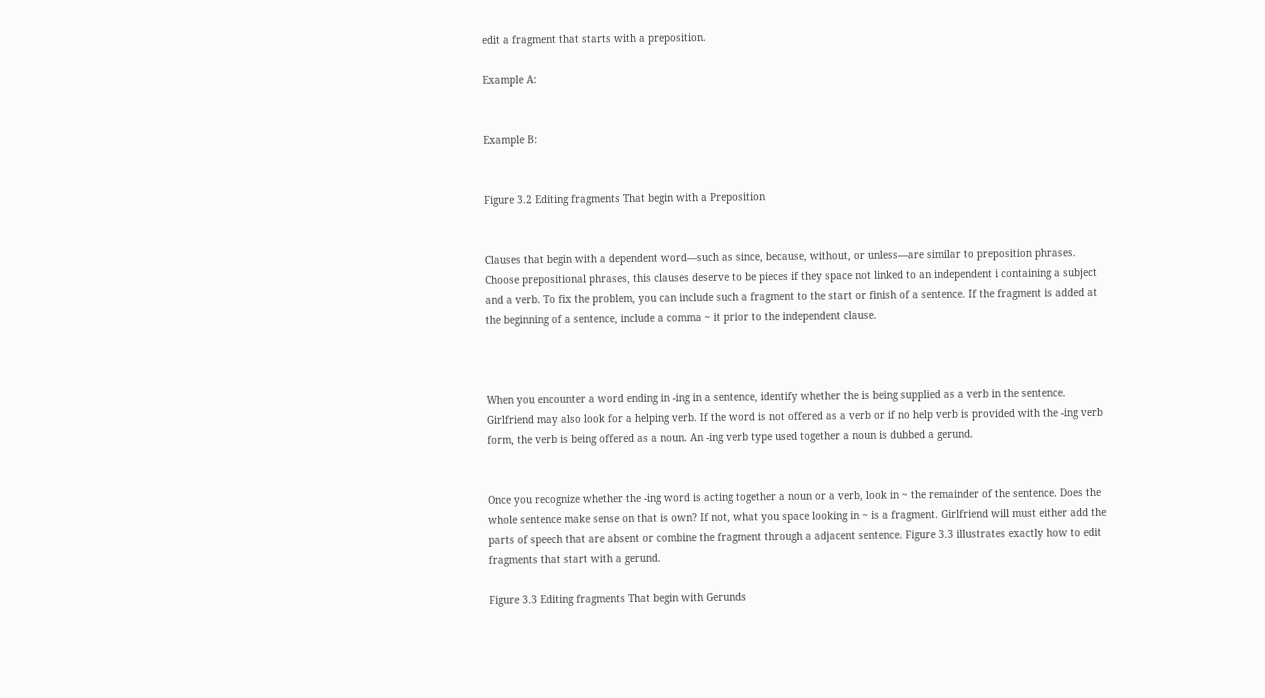edit a fragment that starts with a preposition.

Example A:


Example B:


Figure 3.2 Editing fragments That begin with a Preposition


Clauses that begin with a dependent word—such as since, because, without, or unless—are similar to preposition phrases. Choose prepositional phrases, this clauses deserve to be pieces if they space not linked to an independent i containing a subject and a verb. To fix the problem, you can include such a fragment to the start or finish of a sentence. If the fragment is added at the beginning of a sentence, include a comma ~ it prior to the independent clause.



When you encounter a word ending in -ing in a sentence, identify whether the is being supplied as a verb in the sentence. Girlfriend may also look for a helping verb. If the word is not offered as a verb or if no help verb is provided with the -ing verb form, the verb is being offered as a noun. An -ing verb type used together a noun is dubbed a gerund.


Once you recognize whether the -ing word is acting together a noun or a verb, look in ~ the remainder of the sentence. Does the whole sentence make sense on that is own? If not, what you space looking in ~ is a fragment. Girlfriend will must either add the parts of speech that are absent or combine the fragment through a adjacent sentence. Figure 3.3 illustrates exactly how to edit fragments that start with a gerund.

Figure 3.3 Editing fragments That begin with Gerunds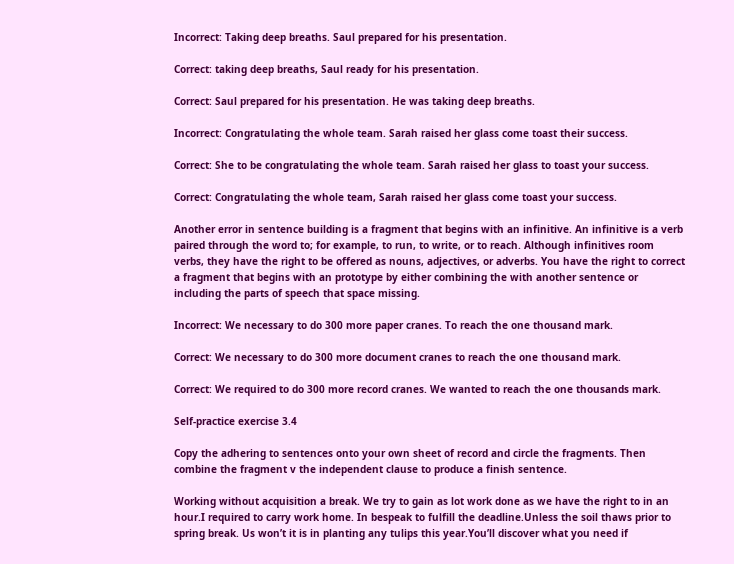Incorrect: Taking deep breaths. Saul prepared for his presentation.

Correct: taking deep breaths, Saul ready for his presentation.

Correct: Saul prepared for his presentation. He was taking deep breaths.

Incorrect: Congratulating the whole team. Sarah raised her glass come toast their success.

Correct: She to be congratulating the whole team. Sarah raised her glass to toast your success.

Correct: Congratulating the whole team, Sarah raised her glass come toast your success.

Another error in sentence building is a fragment that begins with an infinitive. An infinitive is a verb paired through the word to; for example, to run, to write, or to reach. Although infinitives room verbs, they have the right to be offered as nouns, adjectives, or adverbs. You have the right to correct a fragment that begins with an prototype by either combining the with another sentence or including the parts of speech that space missing.

Incorrect: We necessary to do 300 more paper cranes. To reach the one thousand mark.

Correct: We necessary to do 300 more document cranes to reach the one thousand mark.

Correct: We required to do 300 more record cranes. We wanted to reach the one thousands mark.

Self-practice exercise 3.4

Copy the adhering to sentences onto your own sheet of record and circle the fragments. Then combine the fragment v the independent clause to produce a finish sentence.

Working without acquisition a break. We try to gain as lot work done as we have the right to in an hour.I required to carry work home. In bespeak to fulfill the deadline.Unless the soil thaws prior to spring break. Us won’t it is in planting any tulips this year.You’ll discover what you need if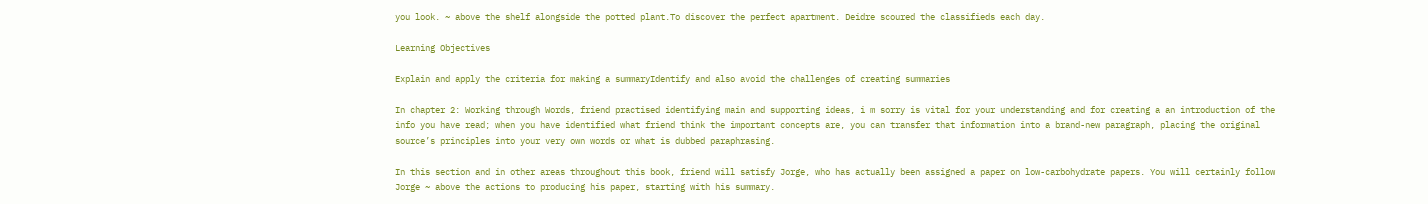you look. ~ above the shelf alongside the potted plant.To discover the perfect apartment. Deidre scoured the classifieds each day.

Learning Objectives

Explain and apply the criteria for making a summaryIdentify and also avoid the challenges of creating summaries

In chapter 2: Working through Words, friend practised identifying main and supporting ideas, i m sorry is vital for your understanding and for creating a an introduction of the info you have read; when you have identified what friend think the important concepts are, you can transfer that information into a brand-new paragraph, placing the original source’s principles into your very own words or what is dubbed paraphrasing.

In this section and in other areas throughout this book, friend will satisfy Jorge, who has actually been assigned a paper on low-carbohydrate papers. You will certainly follow Jorge ~ above the actions to producing his paper, starting with his summary.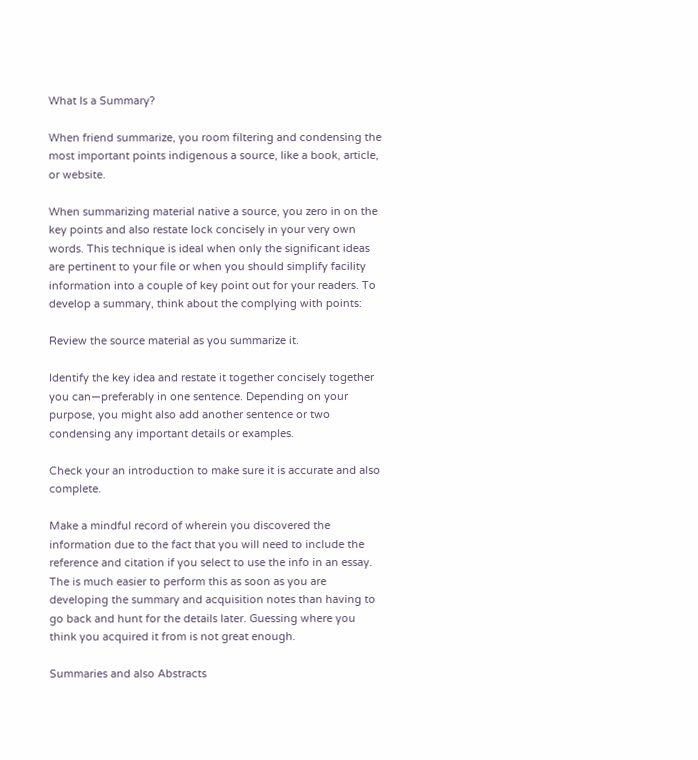What Is a Summary?

When friend summarize, you room filtering and condensing the most important points indigenous a source, like a book, article, or website.

When summarizing material native a source, you zero in on the key points and also restate lock concisely in your very own words. This technique is ideal when only the significant ideas are pertinent to your file or when you should simplify facility information into a couple of key point out for your readers. To develop a summary, think about the complying with points:

Review the source material as you summarize it.

Identify the key idea and restate it together concisely together you can—preferably in one sentence. Depending on your purpose, you might also add another sentence or two condensing any important details or examples.

Check your an introduction to make sure it is accurate and also complete.

Make a mindful record of wherein you discovered the information due to the fact that you will need to include the reference and citation if you select to use the info in an essay. The is much easier to perform this as soon as you are developing the summary and acquisition notes than having to go back and hunt for the details later. Guessing where you think you acquired it from is not great enough.

Summaries and also Abstracts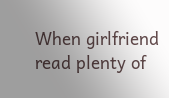When girlfriend read plenty of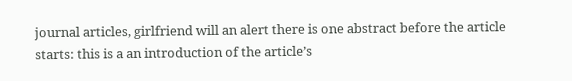journal articles, girlfriend will an alert there is one abstract before the article starts: this is a an introduction of the article’s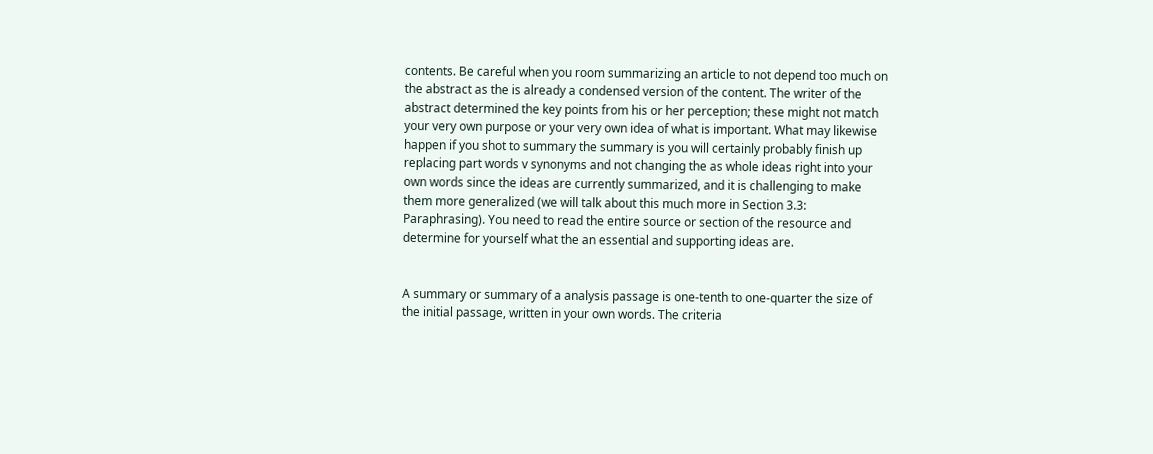contents. Be careful when you room summarizing an article to not depend too much on the abstract as the is already a condensed version of the content. The writer of the abstract determined the key points from his or her perception; these might not match your very own purpose or your very own idea of what is important. What may likewise happen if you shot to summary the summary is you will certainly probably finish up replacing part words v synonyms and not changing the as whole ideas right into your own words since the ideas are currently summarized, and it is challenging to make them more generalized (we will talk about this much more in Section 3.3: Paraphrasing). You need to read the entire source or section of the resource and determine for yourself what the an essential and supporting ideas are.


A summary or summary of a analysis passage is one-tenth to one-quarter the size of the initial passage, written in your own words. The criteria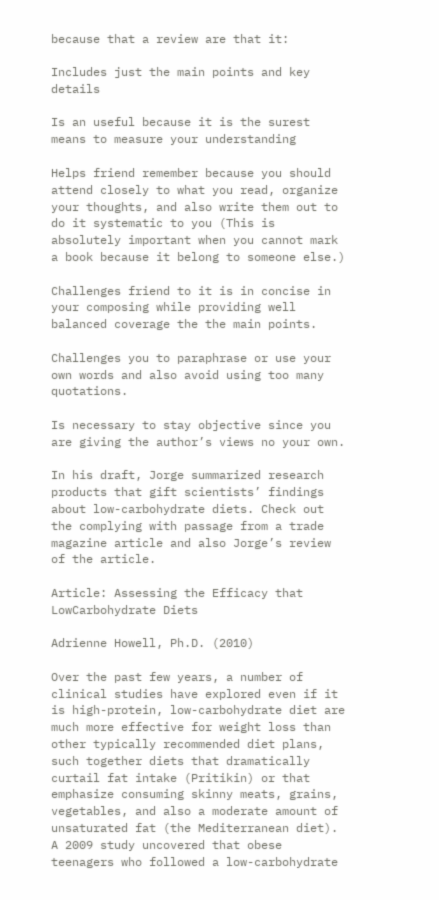because that a review are that it:

Includes just the main points and key details

Is an useful because it is the surest means to measure your understanding

Helps friend remember because you should attend closely to what you read, organize your thoughts, and also write them out to do it systematic to you (This is absolutely important when you cannot mark a book because it belong to someone else.)

Challenges friend to it is in concise in your composing while providing well balanced coverage the the main points.

Challenges you to paraphrase or use your own words and also avoid using too many quotations.

Is necessary to stay objective since you are giving the author’s views no your own.

In his draft, Jorge summarized research products that gift scientists’ findings about low-carbohydrate diets. Check out the complying with passage from a trade magazine article and also Jorge’s review of the article.

Article: Assessing the Efficacy that LowCarbohydrate Diets

Adrienne Howell, Ph.D. (2010)

Over the past few years, a number of clinical studies have explored even if it is high-protein, low-carbohydrate diet are much more effective for weight loss than other typically recommended diet plans, such together diets that dramatically curtail fat intake (Pritikin) or that emphasize consuming skinny meats, grains, vegetables, and also a moderate amount of unsaturated fat (the Mediterranean diet). A 2009 study uncovered that obese teenagers who followed a low-carbohydrate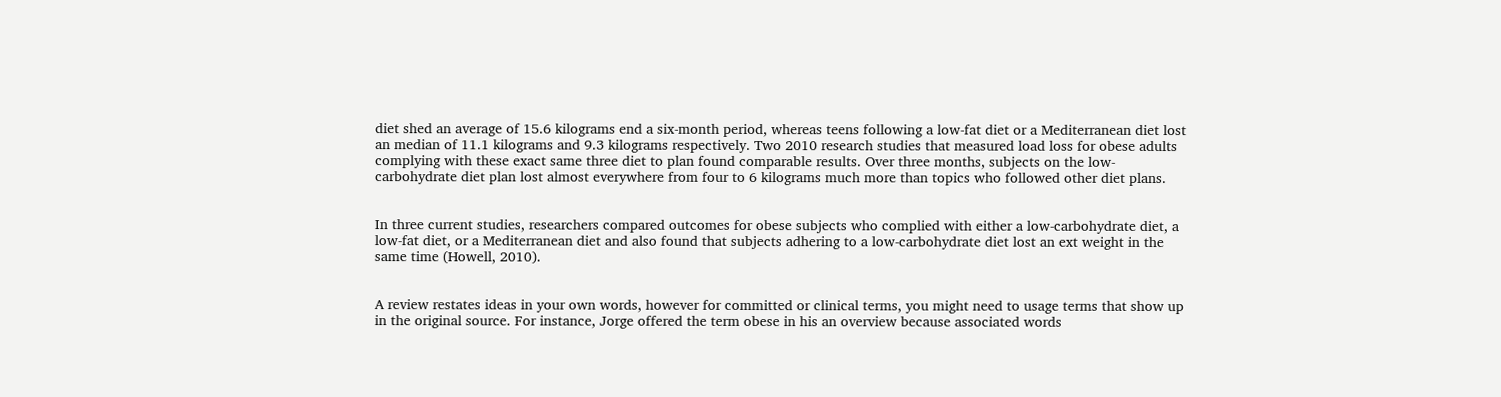diet shed an average of 15.6 kilograms end a six-month period, whereas teens following a low-fat diet or a Mediterranean diet lost an median of 11.1 kilograms and 9.3 kilograms respectively. Two 2010 research studies that measured load loss for obese adults complying with these exact same three diet to plan found comparable results. Over three months, subjects on the low-carbohydrate diet plan lost almost everywhere from four to 6 kilograms much more than topics who followed other diet plans.


In three current studies, researchers compared outcomes for obese subjects who complied with either a low-carbohydrate diet, a low-fat diet, or a Mediterranean diet and also found that subjects adhering to a low-carbohydrate diet lost an ext weight in the same time (Howell, 2010).


A review restates ideas in your own words, however for committed or clinical terms, you might need to usage terms that show up in the original source. For instance, Jorge offered the term obese in his an overview because associated words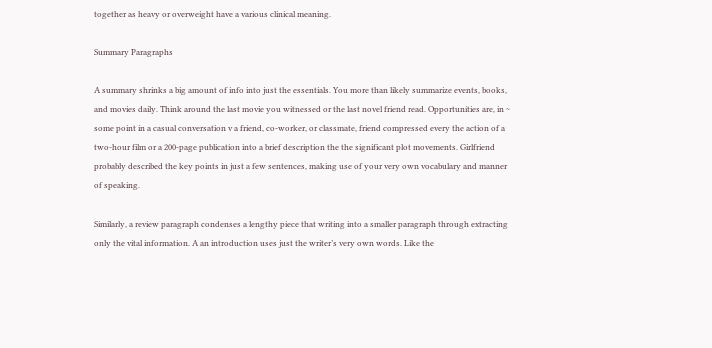together as heavy or overweight have a various clinical meaning.

Summary Paragraphs

A summary shrinks a big amount of info into just the essentials. You more than likely summarize events, books, and movies daily. Think around the last movie you witnessed or the last novel friend read. Opportunities are, in ~ some point in a casual conversation v a friend, co-worker, or classmate, friend compressed every the action of a two-hour film or a 200-page publication into a brief description the the significant plot movements. Girlfriend probably described the key points in just a few sentences, making use of your very own vocabulary and manner of speaking.

Similarly, a review paragraph condenses a lengthy piece that writing into a smaller paragraph through extracting only the vital information. A an introduction uses just the writer’s very own words. Like the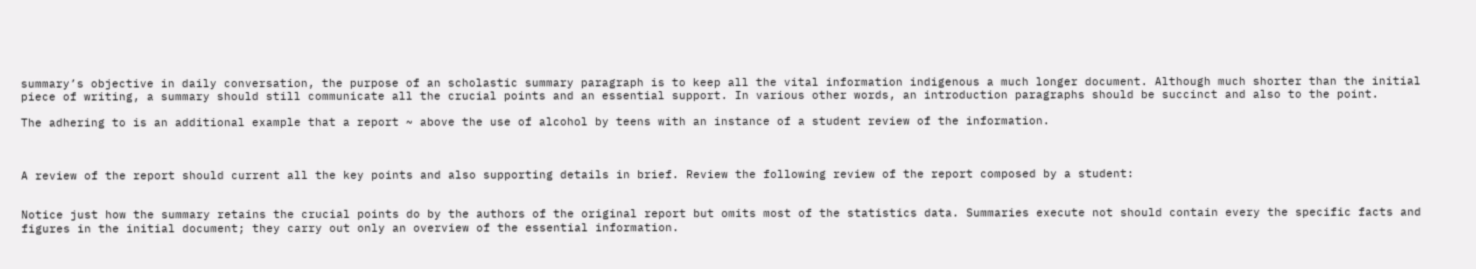summary’s objective in daily conversation, the purpose of an scholastic summary paragraph is to keep all the vital information indigenous a much longer document. Although much shorter than the initial piece of writing, a summary should still communicate all the crucial points and an essential support. In various other words, an introduction paragraphs should be succinct and also to the point.

The adhering to is an additional example that a report ~ above the use of alcohol by teens with an instance of a student review of the information.



A review of the report should current all the key points and also supporting details in brief. Review the following review of the report composed by a student:


Notice just how the summary retains the crucial points do by the authors of the original report but omits most of the statistics data. Summaries execute not should contain every the specific facts and figures in the initial document; they carry out only an overview of the essential information.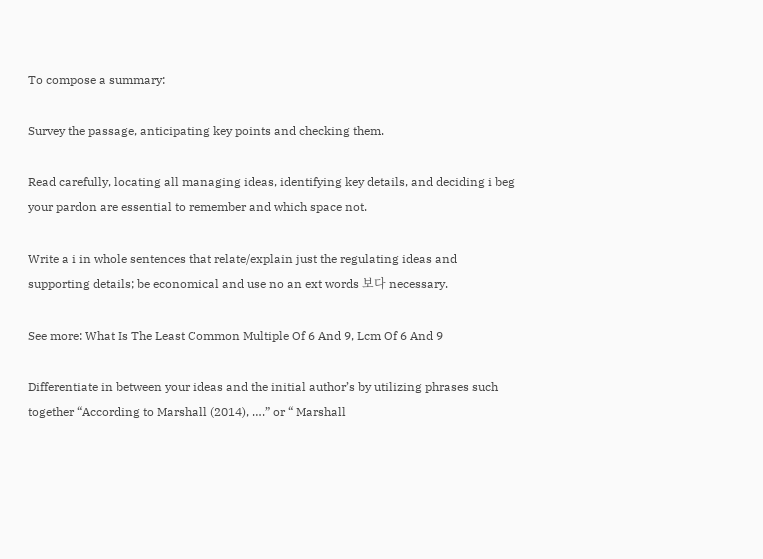To compose a summary:

Survey the passage, anticipating key points and checking them.

Read carefully, locating all managing ideas, identifying key details, and deciding i beg your pardon are essential to remember and which space not.

Write a i in whole sentences that relate/explain just the regulating ideas and supporting details; be economical and use no an ext words 보다 necessary.

See more: What Is The Least Common Multiple Of 6 And 9, Lcm Of 6 And 9

Differentiate in between your ideas and the initial author’s by utilizing phrases such together “According to Marshall (2014), ….” or “ Marshall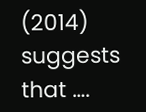(2014) suggests that ….